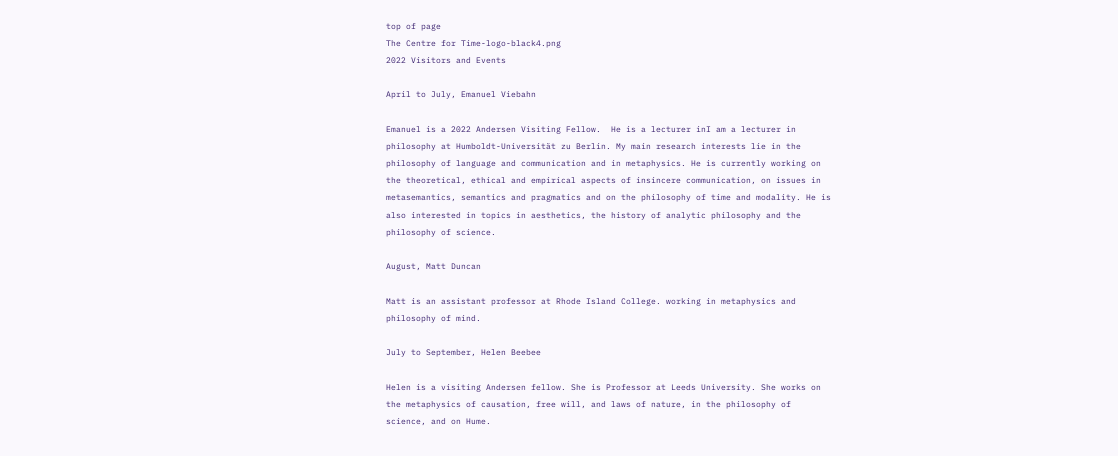top of page
The Centre for Time-logo-black4.png
2022 Visitors and Events

April to July, Emanuel Viebahn

Emanuel is a 2022 Andersen Visiting Fellow.  He is a lecturer inI am a lecturer in philosophy at Humboldt-Universität zu Berlin. My main research interests lie in the philosophy of language and communication and in metaphysics. He is currently working on  the theoretical, ethical and empirical aspects of insincere communication, on issues in metasemantics, semantics and pragmatics and on the philosophy of time and modality. He is also interested in topics in aesthetics, the history of analytic philosophy and the philosophy of science.

August, Matt Duncan

Matt is an assistant professor at Rhode Island College. working in metaphysics and philosophy of mind.

July to September, Helen Beebee

Helen is a visiting Andersen fellow. She is Professor at Leeds University. She works on the metaphysics of causation, free will, and laws of nature, in the philosophy of science, and on Hume.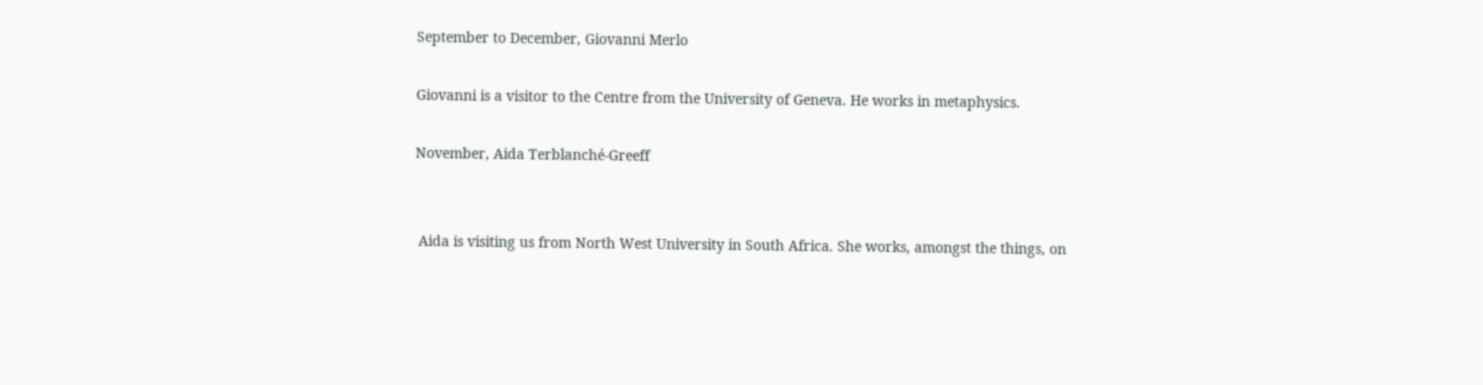September to December, Giovanni Merlo

Giovanni is a visitor to the Centre from the University of Geneva. He works in metaphysics.

November, Aida Terblanché-Greeff


 Aida is visiting us from North West University in South Africa. She works, amongst the things, on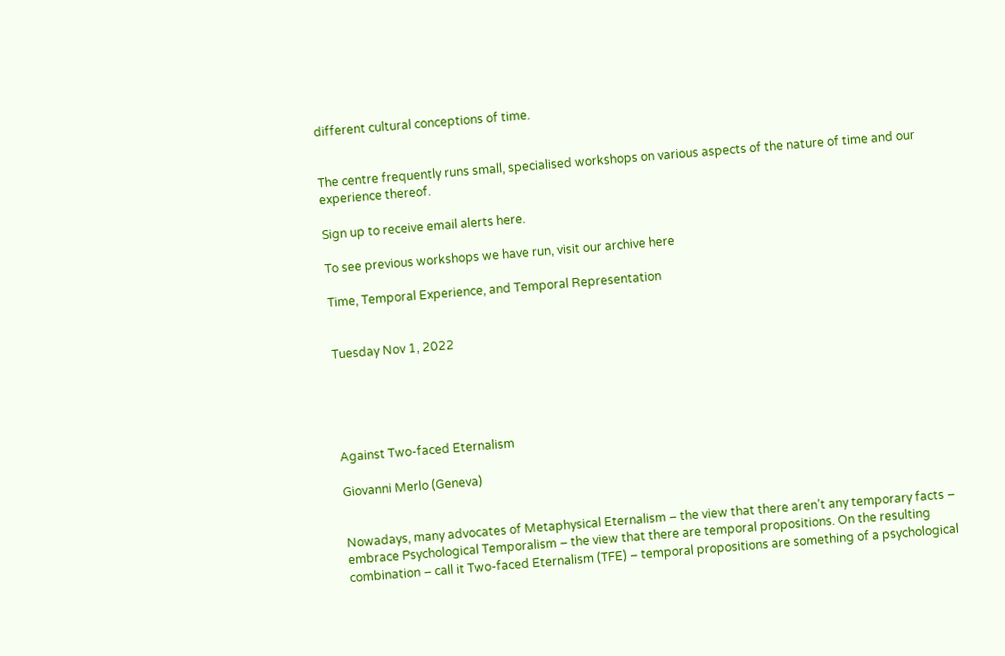different cultural conceptions of time.


The centre frequently runs small, specialised workshops on various aspects of the nature of time and our experience thereof.

Sign up to receive email alerts here.

To see previous workshops we have run, visit our archive here

Time, Temporal Experience, and Temporal Representation


Tuesday Nov 1, 2022





Against Two-faced Eternalism

Giovanni Merlo (Geneva)


Nowadays, many advocates of Metaphysical Eternalism – the view that there aren’t any temporary facts – embrace Psychological Temporalism – the view that there are temporal propositions. On the resulting combination – call it Two-faced Eternalism (TFE) – temporal propositions are something of a psychological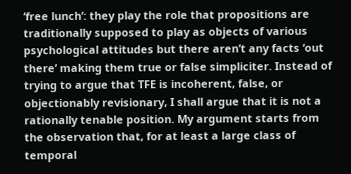‘free lunch’: they play the role that propositions are traditionally supposed to play as objects of various psychological attitudes but there aren’t any facts ‘out there’ making them true or false simpliciter. Instead of trying to argue that TFE is incoherent, false, or objectionably revisionary, I shall argue that it is not a rationally tenable position. My argument starts from the observation that, for at least a large class of temporal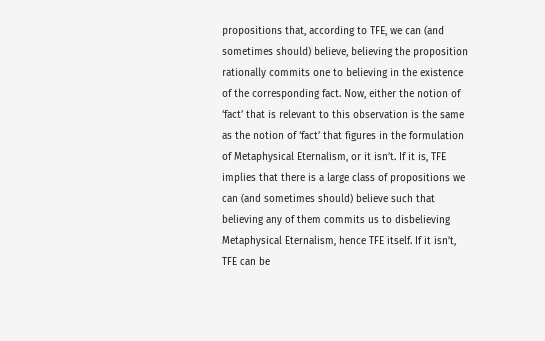propositions that, according to TFE, we can (and sometimes should) believe, believing the proposition rationally commits one to believing in the existence of the corresponding fact. Now, either the notion of ‘fact’ that is relevant to this observation is the same as the notion of ‘fact’ that figures in the formulation of Metaphysical Eternalism, or it isn’t. If it is, TFE implies that there is a large class of propositions we can (and sometimes should) believe such that believing any of them commits us to disbelieving Metaphysical Eternalism, hence TFE itself. If it isn’t, TFE can be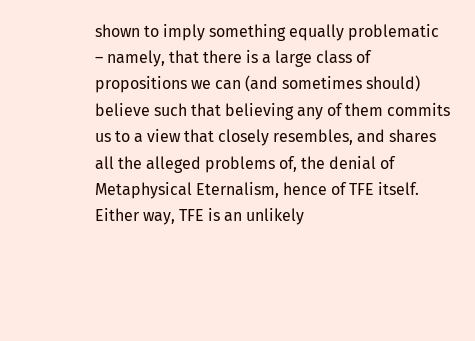shown to imply something equally problematic – namely, that there is a large class of propositions we can (and sometimes should) believe such that believing any of them commits us to a view that closely resembles, and shares all the alleged problems of, the denial of Metaphysical Eternalism, hence of TFE itself. Either way, TFE is an unlikely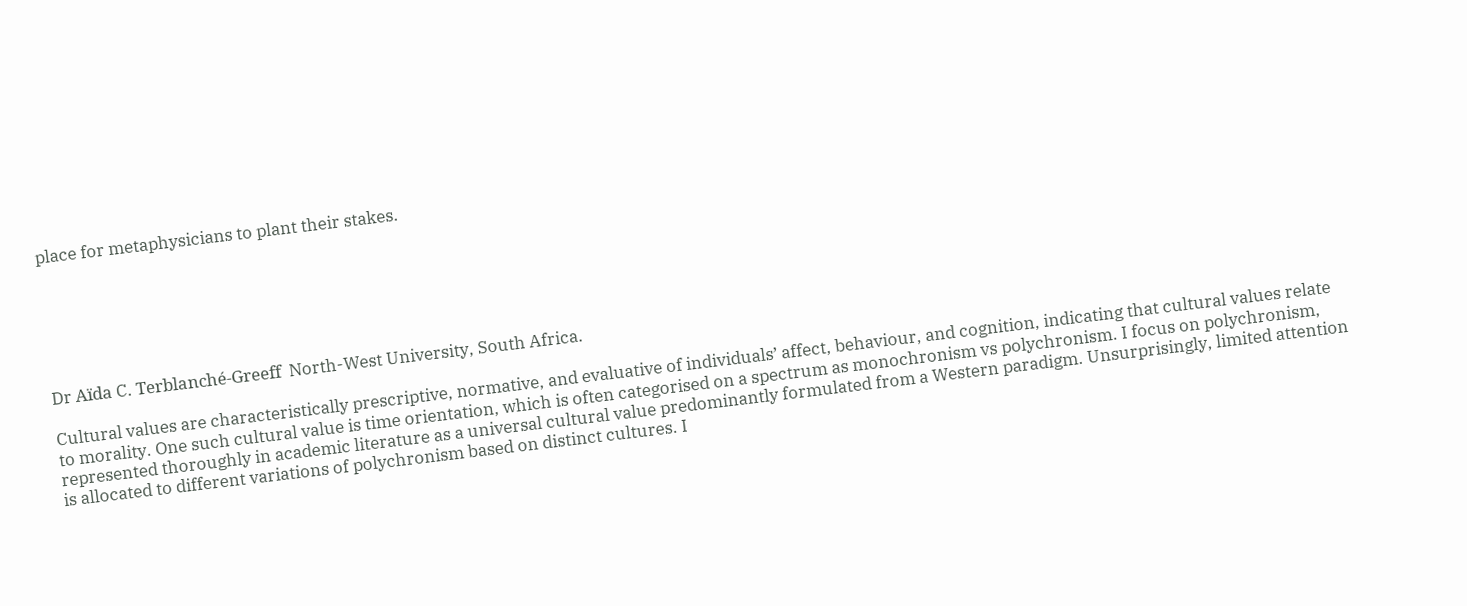place for metaphysicians to plant their stakes.






Dr Aïda C. Terblanché-Greeff  North-West University, South Africa.

Cultural values are characteristically prescriptive, normative, and evaluative of individuals’ affect, behaviour, and cognition, indicating that cultural values relate to morality. One such cultural value is time orientation, which is often categorised on a spectrum as monochronism vs polychronism. I focus on polychronism, represented thoroughly in academic literature as a universal cultural value predominantly formulated from a Western paradigm. Unsurprisingly, limited attention is allocated to different variations of polychronism based on distinct cultures. I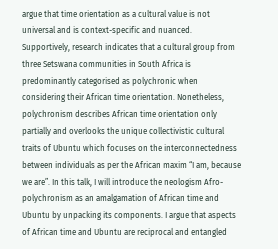argue that time orientation as a cultural value is not universal and is context-specific and nuanced. Supportively, research indicates that a cultural group from three Setswana communities in South Africa is predominantly categorised as polychronic when considering their African time orientation. Nonetheless, polychronism describes African time orientation only partially and overlooks the unique collectivistic cultural traits of Ubuntu which focuses on the interconnectedness between individuals as per the African maxim “I am, because we are”. In this talk, I will introduce the neologism Afro-polychronism as an amalgamation of African time and Ubuntu by unpacking its components. I argue that aspects of African time and Ubuntu are reciprocal and entangled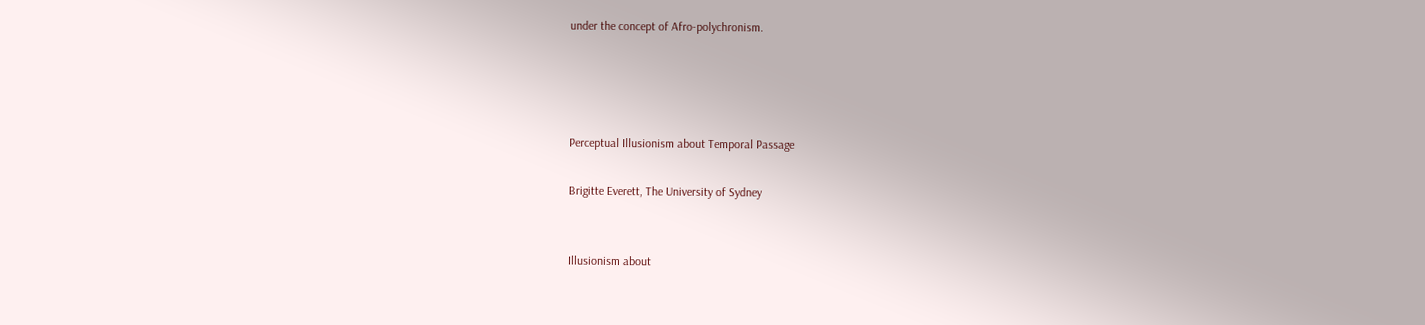under the concept of Afro-polychronism.




Perceptual Illusionism about Temporal Passage

Brigitte Everett, The University of Sydney


Illusionism about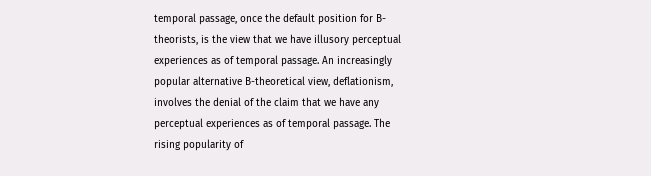temporal passage, once the default position for B-theorists, is the view that we have illusory perceptual experiences as of temporal passage. An increasingly popular alternative B-theoretical view, deflationism, involves the denial of the claim that we have any perceptual experiences as of temporal passage. The rising popularity of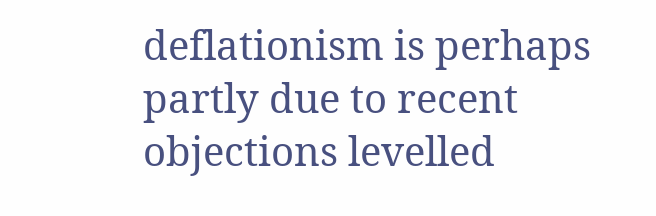deflationism is perhaps partly due to recent objections levelled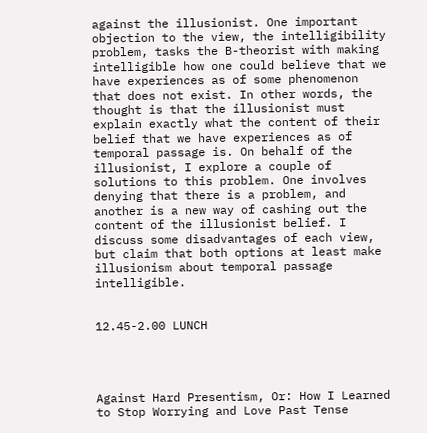against the illusionist. One important objection to the view, the intelligibility problem, tasks the B-theorist with making intelligible how one could believe that we have experiences as of some phenomenon that does not exist. In other words, the thought is that the illusionist must explain exactly what the content of their belief that we have experiences as of temporal passage is. On behalf of the illusionist, I explore a couple of solutions to this problem. One involves denying that there is a problem, and another is a new way of cashing out the content of the illusionist belief. I discuss some disadvantages of each view, but claim that both options at least make illusionism about temporal passage intelligible.


12.45-2.00 LUNCH




Against Hard Presentism, Or: How I Learned to Stop Worrying and Love Past Tense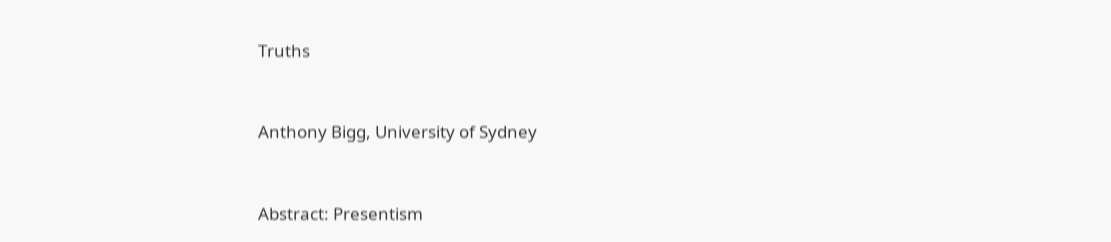Truths


Anthony Bigg, University of Sydney


Abstract: Presentism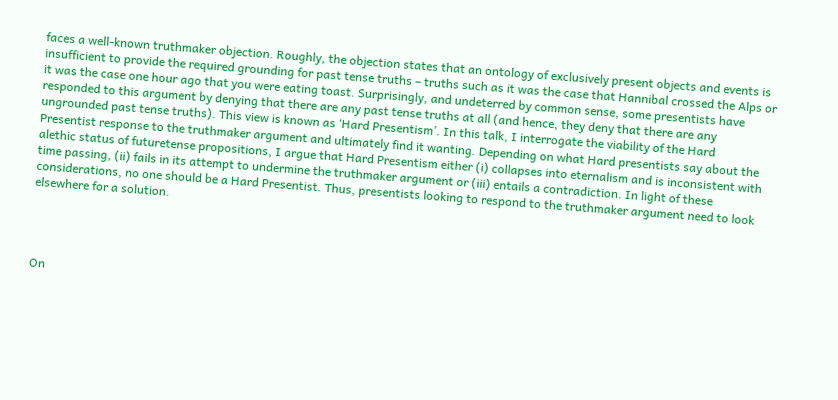faces a well-known truthmaker objection. Roughly, the objection states that an ontology of exclusively present objects and events is insufficient to provide the required grounding for past tense truths – truths such as it was the case that Hannibal crossed the Alps or it was the case one hour ago that you were eating toast. Surprisingly, and undeterred by common sense, some presentists have responded to this argument by denying that there are any past tense truths at all (and hence, they deny that there are any ungrounded past tense truths). This view is known as ‘Hard Presentism’. In this talk, I interrogate the viability of the Hard Presentist response to the truthmaker argument and ultimately find it wanting. Depending on what Hard presentists say about the alethic status of futuretense propositions, I argue that Hard Presentism either (i) collapses into eternalism and is inconsistent with time passing, (ii) fails in its attempt to undermine the truthmaker argument or (iii) entails a contradiction. In light of these considerations, no one should be a Hard Presentist. Thus, presentists looking to respond to the truthmaker argument need to look elsewhere for a solution.




On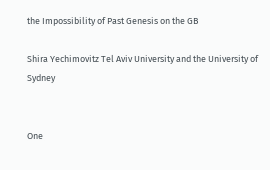the Impossibility of Past Genesis on the GB

Shira Yechimovitz Tel Aviv University and the University of Sydney


One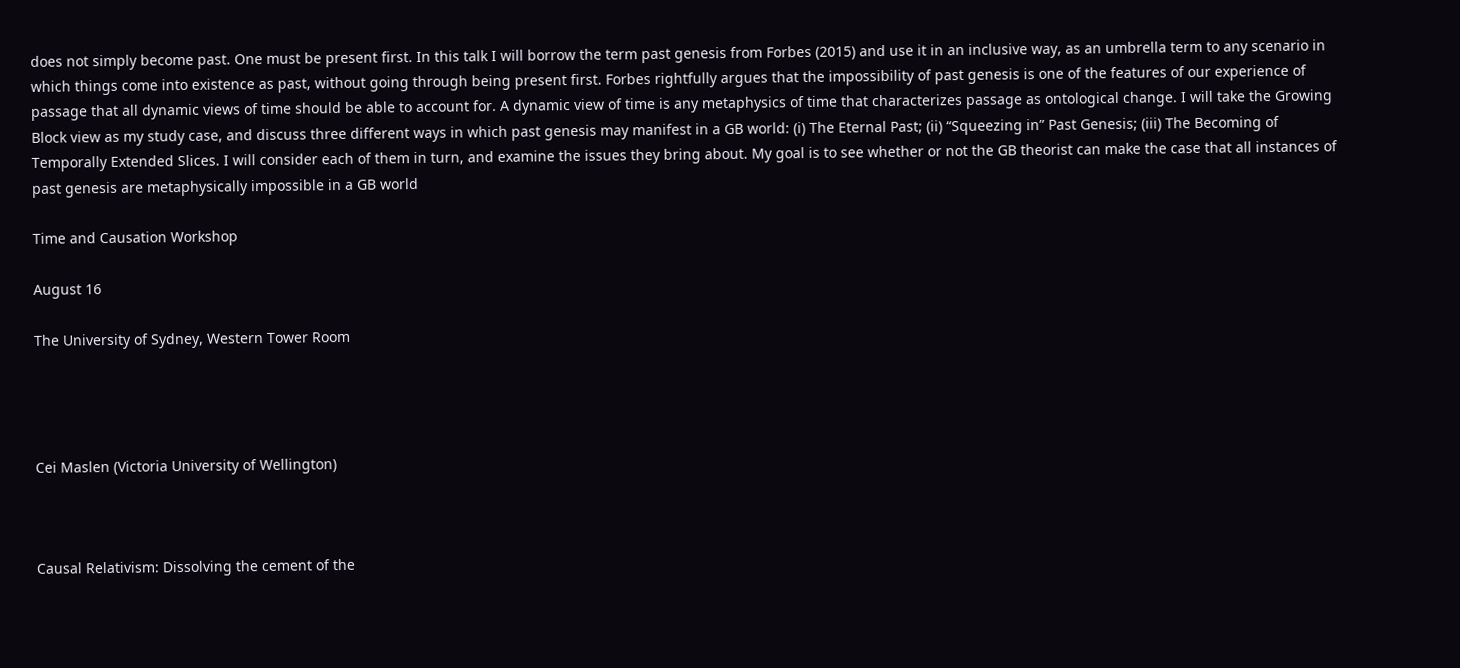does not simply become past. One must be present first. In this talk I will borrow the term past genesis from Forbes (2015) and use it in an inclusive way, as an umbrella term to any scenario in which things come into existence as past, without going through being present first. Forbes rightfully argues that the impossibility of past genesis is one of the features of our experience of passage that all dynamic views of time should be able to account for. A dynamic view of time is any metaphysics of time that characterizes passage as ontological change. I will take the Growing Block view as my study case, and discuss three different ways in which past genesis may manifest in a GB world: (i) The Eternal Past; (ii) “Squeezing in” Past Genesis; (iii) The Becoming of Temporally Extended Slices. I will consider each of them in turn, and examine the issues they bring about. My goal is to see whether or not the GB theorist can make the case that all instances of past genesis are metaphysically impossible in a GB world

Time and Causation Workshop

August 16

The University of Sydney, Western Tower Room




Cei Maslen (Victoria University of Wellington)



Causal Relativism: Dissolving the cement of the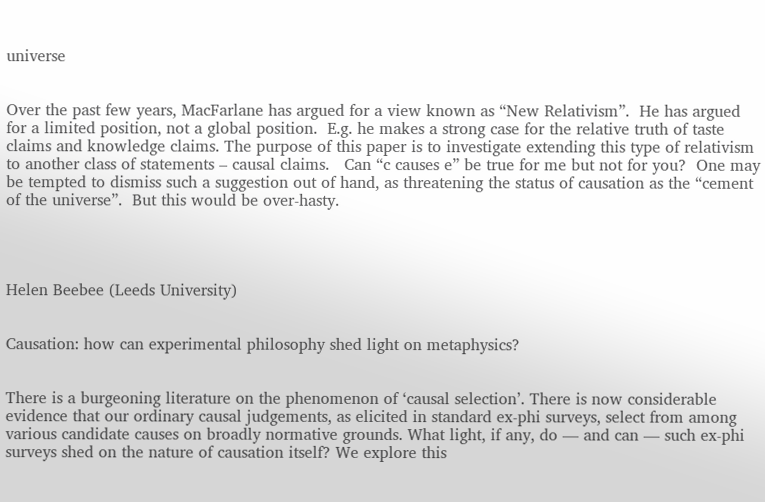universe


Over the past few years, MacFarlane has argued for a view known as “New Relativism”.  He has argued for a limited position, not a global position.  E.g. he makes a strong case for the relative truth of taste claims and knowledge claims. The purpose of this paper is to investigate extending this type of relativism to another class of statements – causal claims.   Can “c causes e” be true for me but not for you?  One may be tempted to dismiss such a suggestion out of hand, as threatening the status of causation as the “cement of the universe”.  But this would be over-hasty.




Helen Beebee (Leeds University)


Causation: how can experimental philosophy shed light on metaphysics?


There is a burgeoning literature on the phenomenon of ‘causal selection’. There is now considerable evidence that our ordinary causal judgements, as elicited in standard ex-phi surveys, select from among various candidate causes on broadly normative grounds. What light, if any, do — and can — such ex-phi surveys shed on the nature of causation itself? We explore this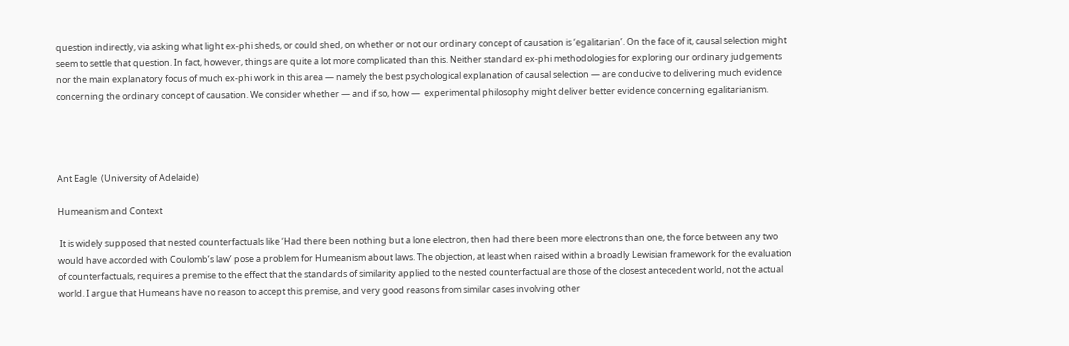question indirectly, via asking what light ex-phi sheds, or could shed, on whether or not our ordinary concept of causation is ‘egalitarian’. On the face of it, causal selection might seem to settle that question. In fact, however, things are quite a lot more complicated than this. Neither standard ex-phi methodologies for exploring our ordinary judgements nor the main explanatory focus of much ex-phi work in this area — namely the best psychological explanation of causal selection — are conducive to delivering much evidence concerning the ordinary concept of causation. We consider whether — and if so, how —  experimental philosophy might deliver better evidence concerning egalitarianism.




Ant Eagle  (University of Adelaide)

Humeanism and Context

 It is widely supposed that nested counterfactuals like ‘Had there been nothing but a lone electron, then had there been more electrons than one, the force between any two would have accorded with Coulomb’s law’ pose a problem for Humeanism about laws. The objection, at least when raised within a broadly Lewisian framework for the evaluation of counterfactuals, requires a premise to the effect that the standards of similarity applied to the nested counterfactual are those of the closest antecedent world, not the actual world. I argue that Humeans have no reason to accept this premise, and very good reasons from similar cases involving other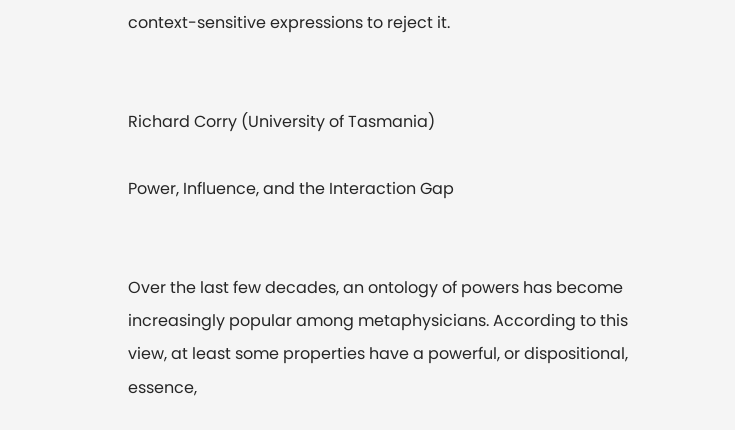context-sensitive expressions to reject it.


Richard Corry (University of Tasmania)

Power, Influence, and the Interaction Gap


Over the last few decades, an ontology of powers has become increasingly popular among metaphysicians. According to this view, at least some properties have a powerful, or dispositional, essence,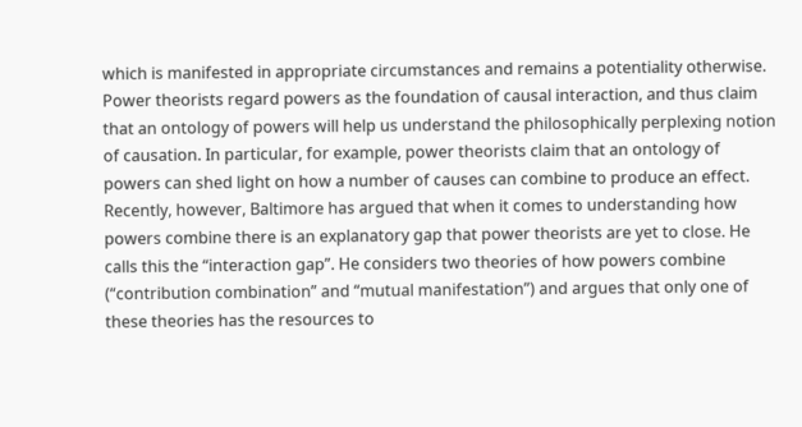which is manifested in appropriate circumstances and remains a potentiality otherwise. Power theorists regard powers as the foundation of causal interaction, and thus claim that an ontology of powers will help us understand the philosophically perplexing notion of causation. In particular, for example, power theorists claim that an ontology of powers can shed light on how a number of causes can combine to produce an effect. Recently, however, Baltimore has argued that when it comes to understanding how powers combine there is an explanatory gap that power theorists are yet to close. He calls this the “interaction gap”. He considers two theories of how powers combine (“contribution combination” and “mutual manifestation”) and argues that only one of these theories has the resources to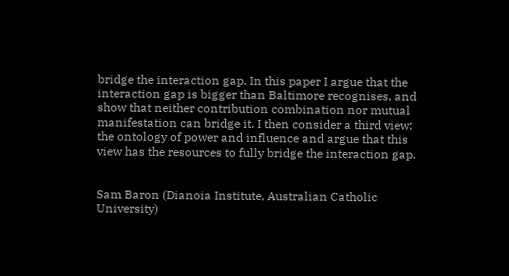bridge the interaction gap. In this paper I argue that the interaction gap is bigger than Baltimore recognises, and show that neither contribution combination nor mutual manifestation can bridge it. I then consider a third view: the ontology of power and influence and argue that this view has the resources to fully bridge the interaction gap.


Sam Baron (Dianoia Institute, Australian Catholic University)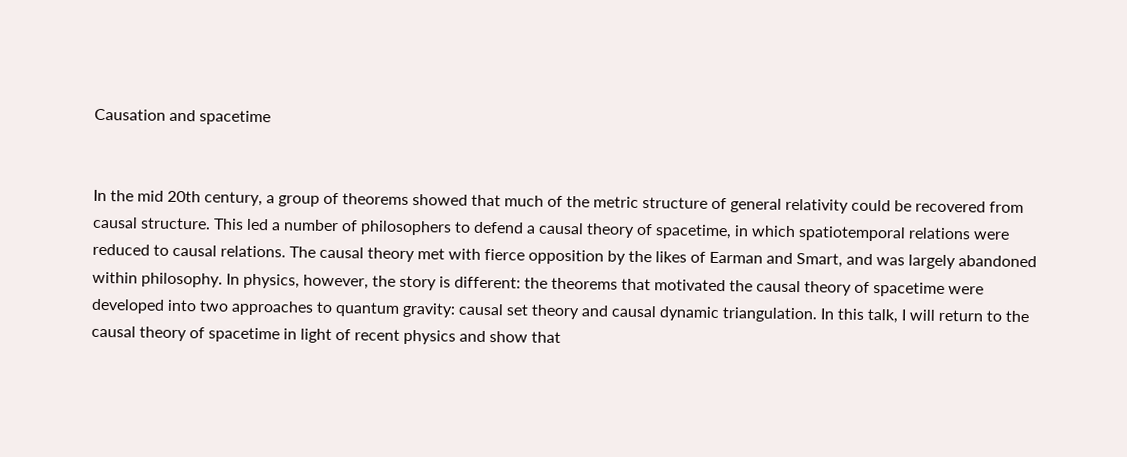Causation and spacetime


In the mid 20th century, a group of theorems showed that much of the metric structure of general relativity could be recovered from causal structure. This led a number of philosophers to defend a causal theory of spacetime, in which spatiotemporal relations were reduced to causal relations. The causal theory met with fierce opposition by the likes of Earman and Smart, and was largely abandoned within philosophy. In physics, however, the story is different: the theorems that motivated the causal theory of spacetime were developed into two approaches to quantum gravity: causal set theory and causal dynamic triangulation. In this talk, I will return to the causal theory of spacetime in light of recent physics and show that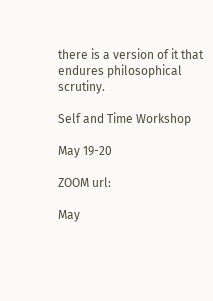there is a version of it that endures philosophical scrutiny.

Self and Time Workshop

May 19-20

ZOOM url:

May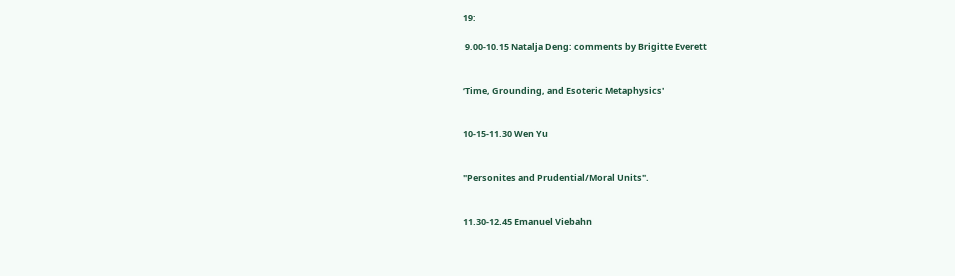19:

 9.00-10.15 Natalja Deng: comments by Brigitte Everett


‘Time, Grounding, and Esoteric Metaphysics'


10-15-11.30 Wen Yu


"Personites and Prudential/Moral Units".


11.30-12.45 Emanuel Viebahn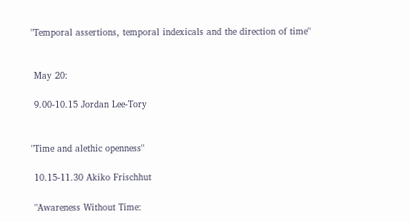"Temporal assertions, temporal indexicals and the direction of time"


 May 20:

 9.00-10.15 Jordan Lee-Tory


"Time and alethic openness"

 10.15-11.30 Akiko Frischhut

 "Awareness Without Time: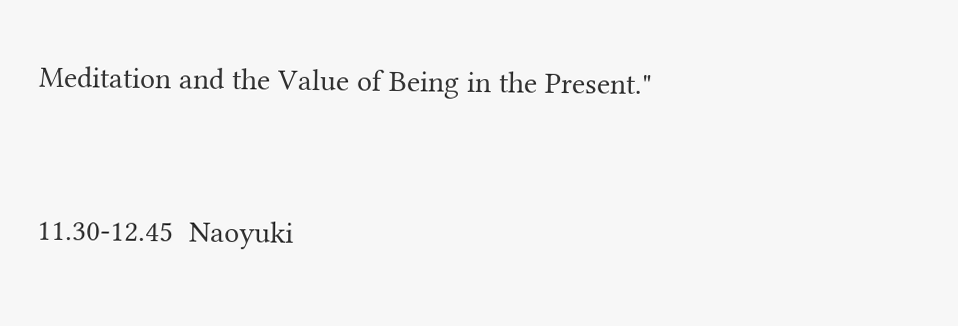Meditation and the Value of Being in the Present."


11.30-12.45  Naoyuki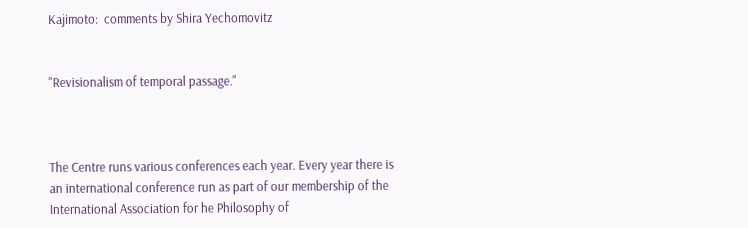Kajimoto:  comments by Shira Yechomovitz


"Revisionalism of temporal passage."



The Centre runs various conferences each year. Every year there is an international conference run as part of our membership of the International Association for he Philosophy of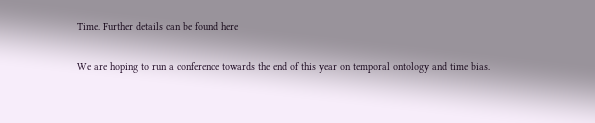Time. Further details can be found here

We are hoping to run a conference towards the end of this year on temporal ontology and time bias.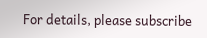For details, please subscribe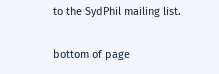to the SydPhil mailing list.

bottom of page